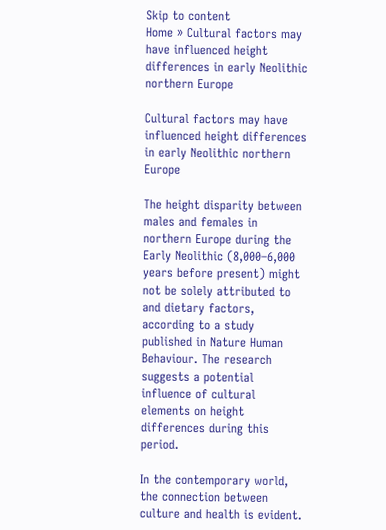Skip to content
Home » Cultural factors may have influenced height differences in early Neolithic northern Europe

Cultural factors may have influenced height differences in early Neolithic northern Europe

The height disparity between males and females in northern Europe during the Early Neolithic (8,000–6,000 years before present) might not be solely attributed to and dietary factors, according to a study published in Nature Human Behaviour. The research suggests a potential influence of cultural elements on height differences during this period.

In the contemporary world, the connection between culture and health is evident.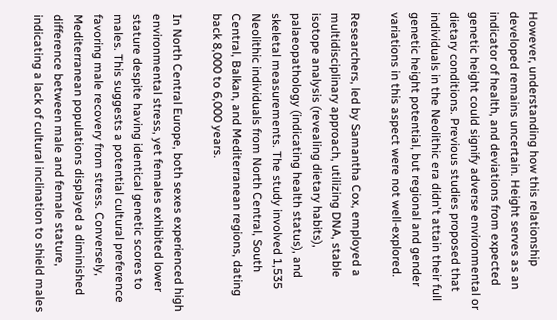However, understanding how this relationship developed remains uncertain. Height serves as an indicator of health, and deviations from expected genetic height could signify adverse environmental or dietary conditions. Previous studies proposed that individuals in the Neolithic era didn't attain their full genetic height potential, but regional and gender variations in this aspect were not well-explored.

Researchers, led by Samantha Cox, employed a multidisciplinary approach, utilizing DNA, stable isotope analysis (revealing dietary habits), palaeopathology (indicating health status), and skeletal measurements. The study involved 1,535 Neolithic individuals from North Central, South Central, Balkan, and Mediterranean regions, dating back 8,000 to 6,000 years.

In North Central Europe, both sexes experienced high environmental stress, yet females exhibited lower stature despite having identical genetic scores to males. This suggests a potential cultural preference favoring male recovery from stress. Conversely, Mediterranean populations displayed a diminished difference between male and female stature, indicating a lack of cultural inclination to shield males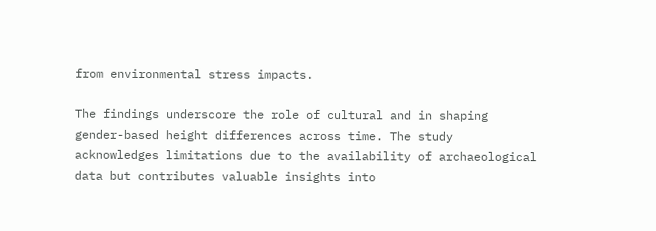from environmental stress impacts.

The findings underscore the role of cultural and in shaping gender-based height differences across time. The study acknowledges limitations due to the availability of archaeological data but contributes valuable insights into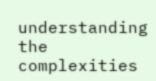understanding the complexities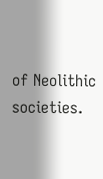of Neolithic societies.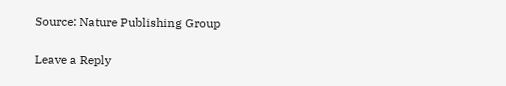Source: Nature Publishing Group

Leave a Reply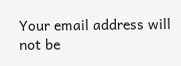Your email address will not be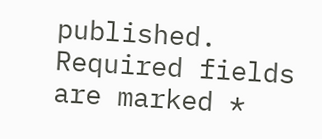published. Required fields are marked *